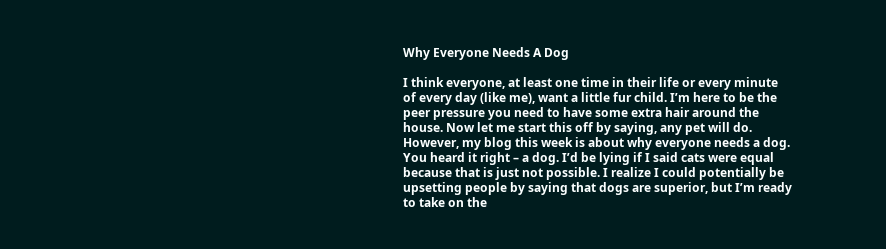Why Everyone Needs A Dog

I think everyone, at least one time in their life or every minute of every day (like me), want a little fur child. I’m here to be the peer pressure you need to have some extra hair around the house. Now let me start this off by saying, any pet will do. However, my blog this week is about why everyone needs a dog. You heard it right – a dog. I’d be lying if I said cats were equal because that is just not possible. I realize I could potentially be upsetting people by saying that dogs are superior, but I’m ready to take on the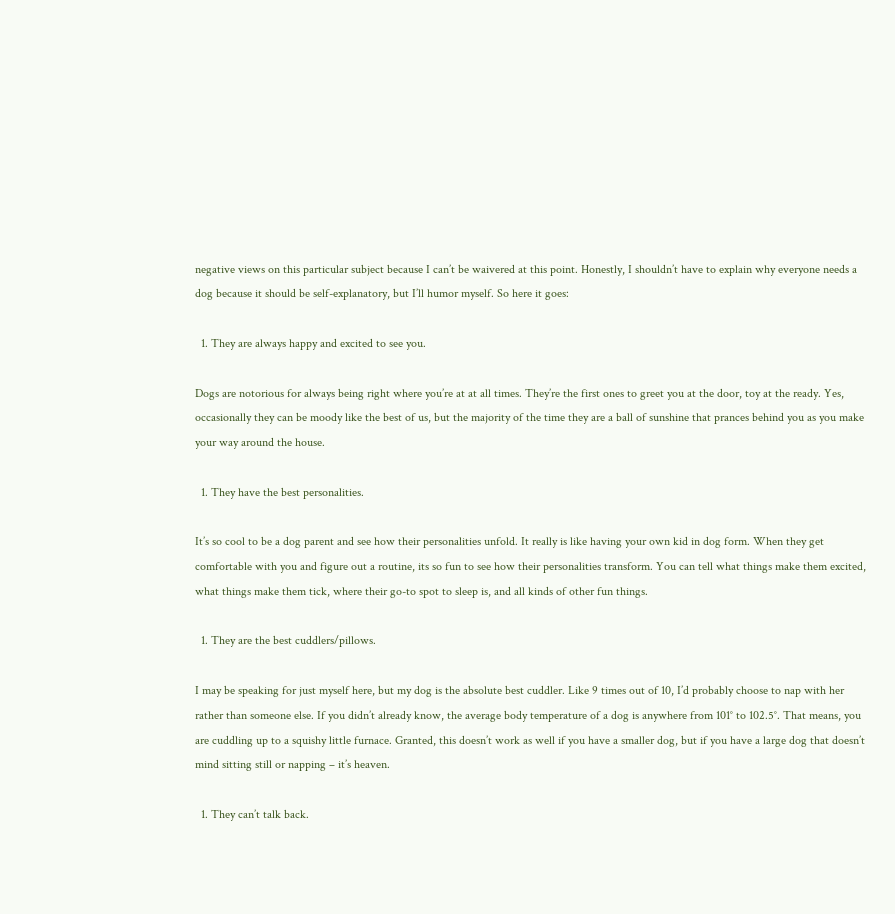negative views on this particular subject because I can’t be waivered at this point. Honestly, I shouldn’t have to explain why everyone needs a dog because it should be self-explanatory, but I’ll humor myself. So here it goes:

  1. They are always happy and excited to see you.

Dogs are notorious for always being right where you’re at at all times. They’re the first ones to greet you at the door, toy at the ready. Yes, occasionally they can be moody like the best of us, but the majority of the time they are a ball of sunshine that prances behind you as you make your way around the house.

  1. They have the best personalities.

It’s so cool to be a dog parent and see how their personalities unfold. It really is like having your own kid in dog form. When they get comfortable with you and figure out a routine, its so fun to see how their personalities transform. You can tell what things make them excited, what things make them tick, where their go-to spot to sleep is, and all kinds of other fun things.

  1. They are the best cuddlers/pillows.

I may be speaking for just myself here, but my dog is the absolute best cuddler. Like 9 times out of 10, I’d probably choose to nap with her rather than someone else. If you didn’t already know, the average body temperature of a dog is anywhere from 101° to 102.5°. That means, you are cuddling up to a squishy little furnace. Granted, this doesn’t work as well if you have a smaller dog, but if you have a large dog that doesn’t mind sitting still or napping – it’s heaven.

  1. They can’t talk back.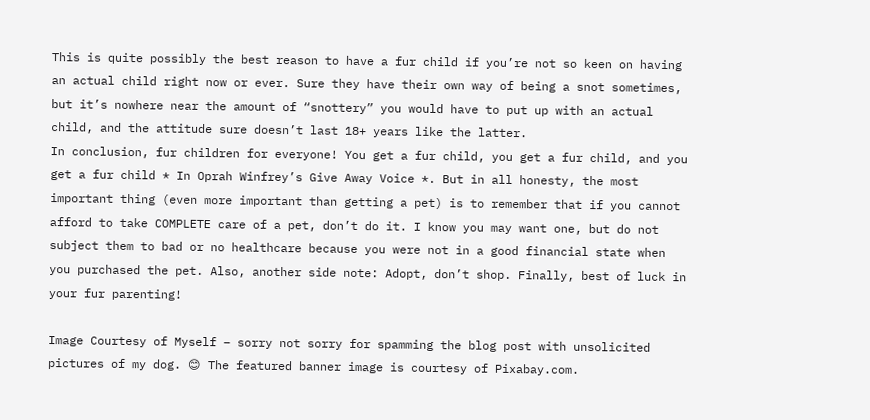This is quite possibly the best reason to have a fur child if you’re not so keen on having an actual child right now or ever. Sure they have their own way of being a snot sometimes, but it’s nowhere near the amount of “snottery” you would have to put up with an actual child, and the attitude sure doesn’t last 18+ years like the latter.
In conclusion, fur children for everyone! You get a fur child, you get a fur child, and you get a fur child * In Oprah Winfrey’s Give Away Voice *. But in all honesty, the most important thing (even more important than getting a pet) is to remember that if you cannot afford to take COMPLETE care of a pet, don’t do it. I know you may want one, but do not subject them to bad or no healthcare because you were not in a good financial state when you purchased the pet. Also, another side note: Adopt, don’t shop. Finally, best of luck in your fur parenting!

Image Courtesy of Myself – sorry not sorry for spamming the blog post with unsolicited  pictures of my dog. 😊 The featured banner image is courtesy of Pixabay.com.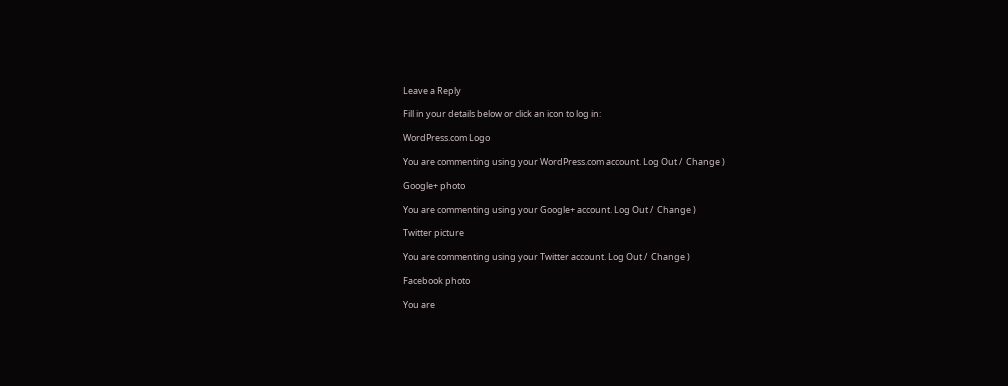Leave a Reply

Fill in your details below or click an icon to log in:

WordPress.com Logo

You are commenting using your WordPress.com account. Log Out /  Change )

Google+ photo

You are commenting using your Google+ account. Log Out /  Change )

Twitter picture

You are commenting using your Twitter account. Log Out /  Change )

Facebook photo

You are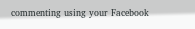commenting using your Facebook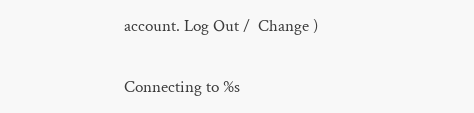account. Log Out /  Change )


Connecting to %s